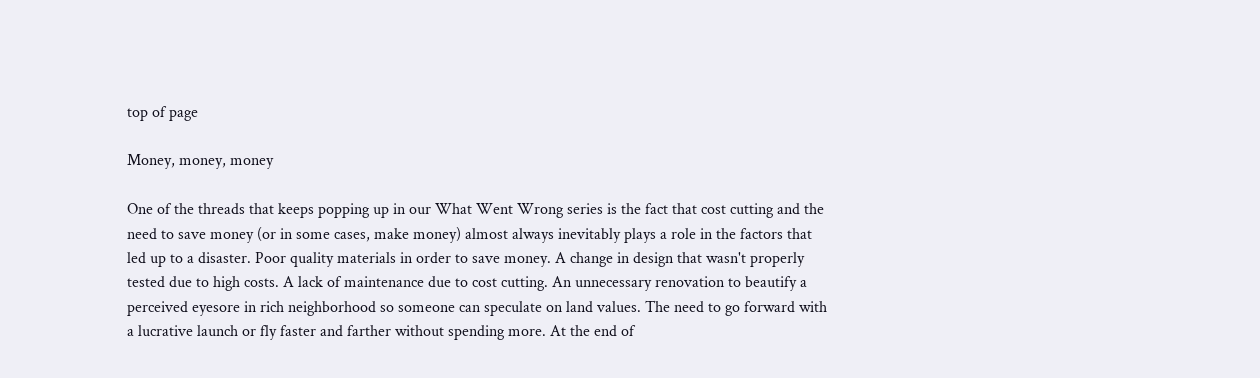top of page

Money, money, money

One of the threads that keeps popping up in our What Went Wrong series is the fact that cost cutting and the need to save money (or in some cases, make money) almost always inevitably plays a role in the factors that led up to a disaster. Poor quality materials in order to save money. A change in design that wasn't properly tested due to high costs. A lack of maintenance due to cost cutting. An unnecessary renovation to beautify a perceived eyesore in rich neighborhood so someone can speculate on land values. The need to go forward with a lucrative launch or fly faster and farther without spending more. At the end of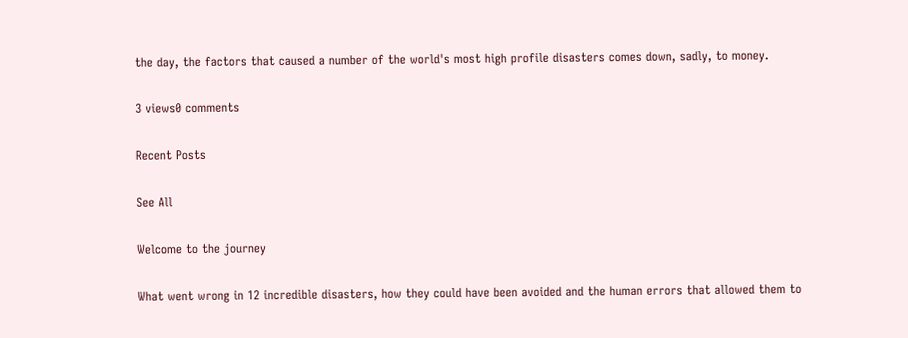the day, the factors that caused a number of the world's most high profile disasters comes down, sadly, to money.

3 views0 comments

Recent Posts

See All

Welcome to the journey

What went wrong in 12 incredible disasters, how they could have been avoided and the human errors that allowed them to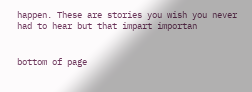happen. These are stories you wish you never had to hear but that impart importan


bottom of page